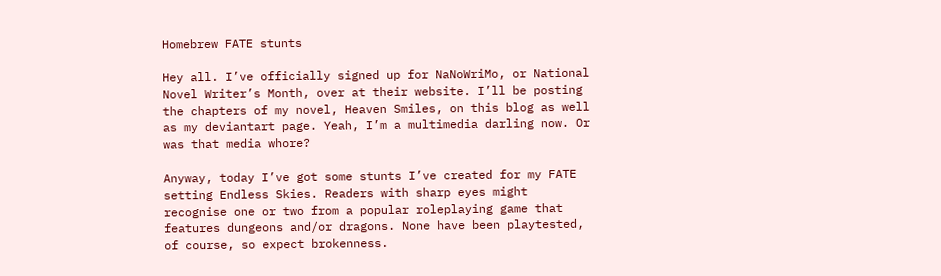Homebrew FATE stunts

Hey all. I’ve officially signed up for NaNoWriMo, or National Novel Writer’s Month, over at their website. I’ll be posting the chapters of my novel, Heaven Smiles, on this blog as well as my deviantart page. Yeah, I’m a multimedia darling now. Or was that media whore?

Anyway, today I’ve got some stunts I’ve created for my FATE setting Endless Skies. Readers with sharp eyes might recognise one or two from a popular roleplaying game that features dungeons and/or dragons. None have been playtested, of course, so expect brokenness.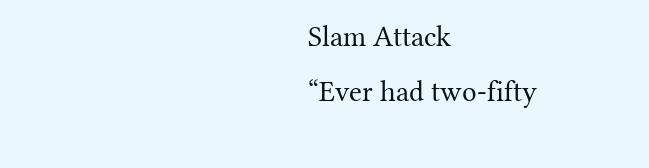Slam Attack
“Ever had two-fifty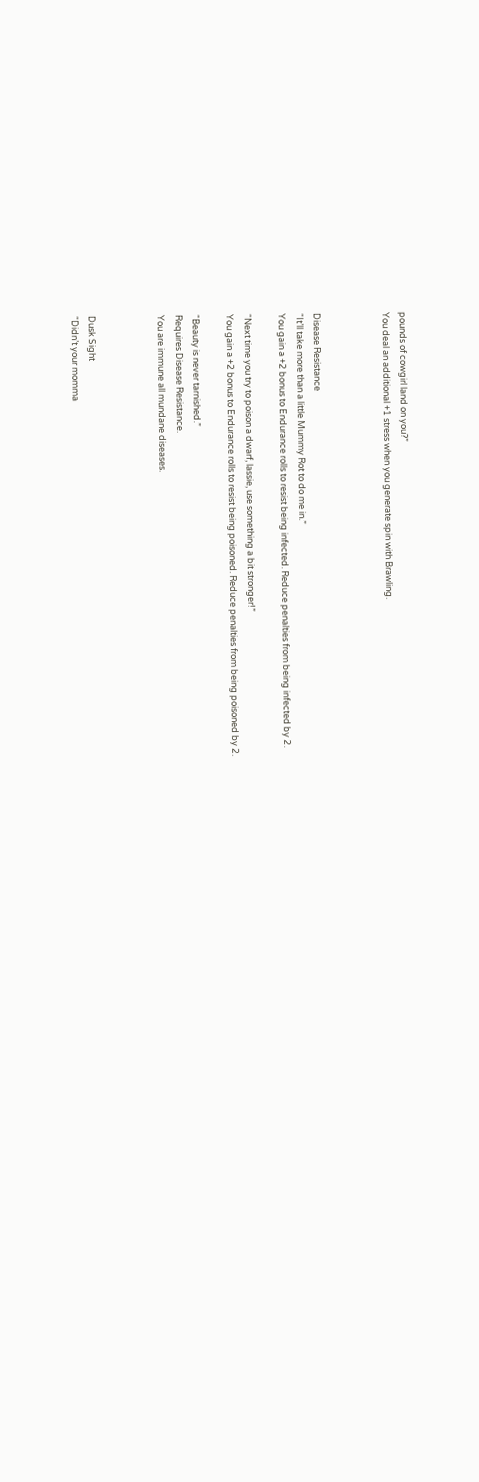pounds of cowgirl land on you?”
You deal an additional +1 stress when you generate spin with Brawling.



Disease Resistance
“It’ll take more than a little Mummy Rot to do me in.”
You gain a +2 bonus to Endurance rolls to resist being infected. Reduce penalties from being infected by 2.

“Next time you try to poison a dwarf, lassie, use something a bit stronger!”
You gain a +2 bonus to Endurance rolls to resist being poisoned. Reduce penalties from being poisoned by 2.

“Beauty is never tarnished.”
Requires Disease Resistance.
You are immune all mundane diseases.



Dusk Sight
“Didn’t your momma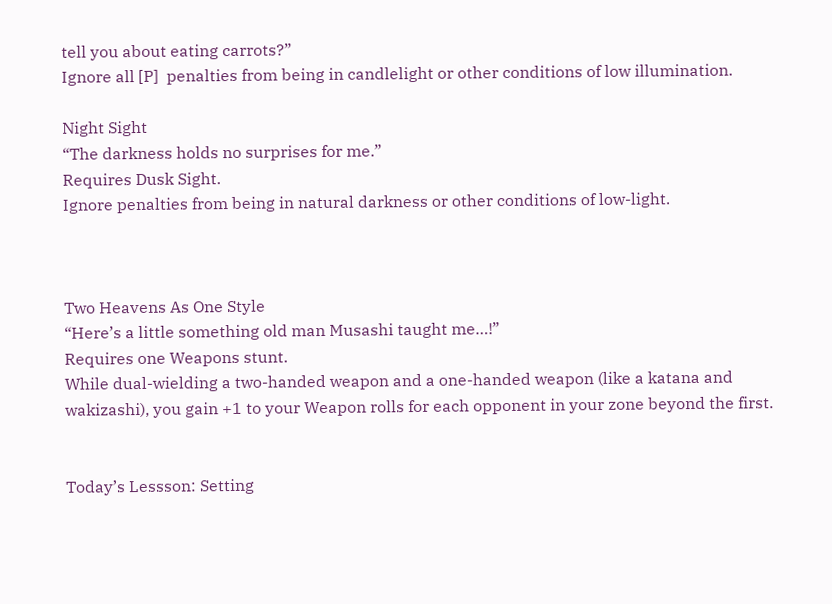tell you about eating carrots?”
Ignore all [P]  penalties from being in candlelight or other conditions of low illumination.

Night Sight
“The darkness holds no surprises for me.”
Requires Dusk Sight.
Ignore penalties from being in natural darkness or other conditions of low-light.



Two Heavens As One Style
“Here’s a little something old man Musashi taught me…!”
Requires one Weapons stunt.
While dual-wielding a two-handed weapon and a one-handed weapon (like a katana and wakizashi), you gain +1 to your Weapon rolls for each opponent in your zone beyond the first.


Today’s Lessson: Setting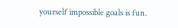yourself impossible goals is fun.